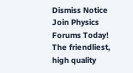Dismiss Notice
Join Physics Forums Today!
The friendliest, high quality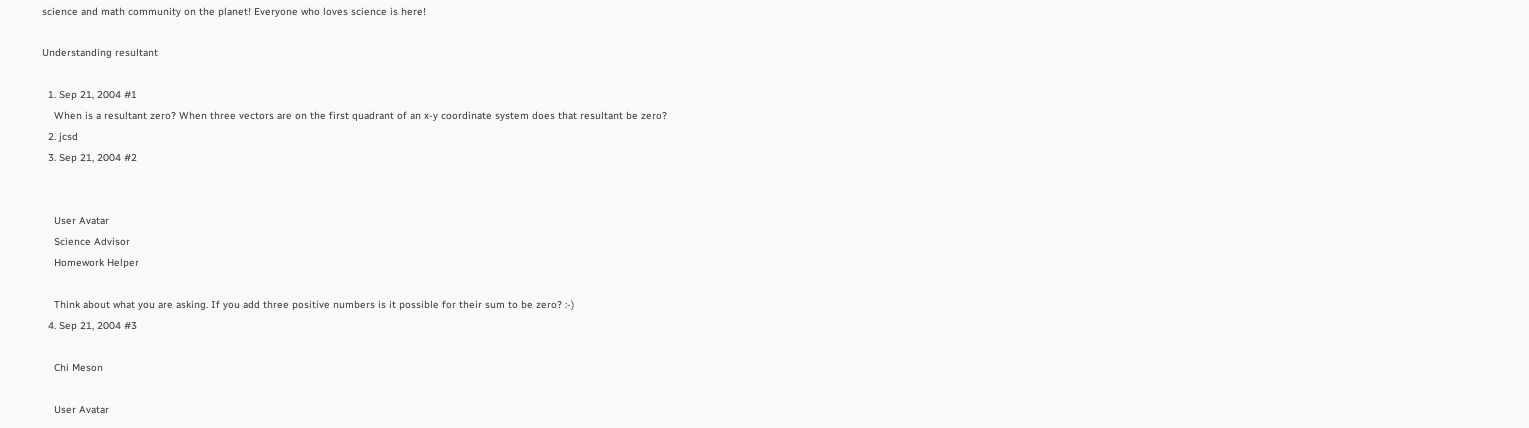science and math community on the planet! Everyone who loves science is here!

Understanding resultant

  1. Sep 21, 2004 #1
    When is a resultant zero? When three vectors are on the first quadrant of an x-y coordinate system does that resultant be zero?
  2. jcsd
  3. Sep 21, 2004 #2


    User Avatar
    Science Advisor
    Homework Helper

    Think about what you are asking. If you add three positive numbers is it possible for their sum to be zero? :-)
  4. Sep 21, 2004 #3

    Chi Meson

    User Avatar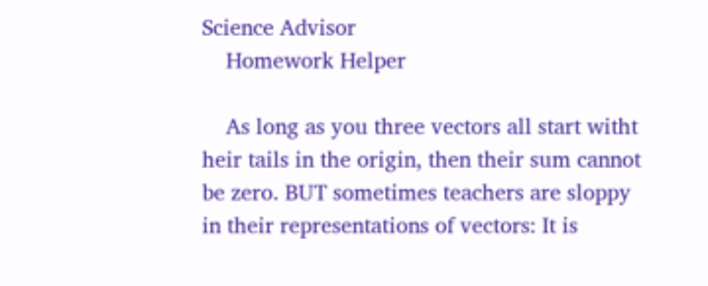Science Advisor
    Homework Helper

    As long as you three vectors all start witht heir tails in the origin, then their sum cannot be zero. BUT sometimes teachers are sloppy in their representations of vectors: It is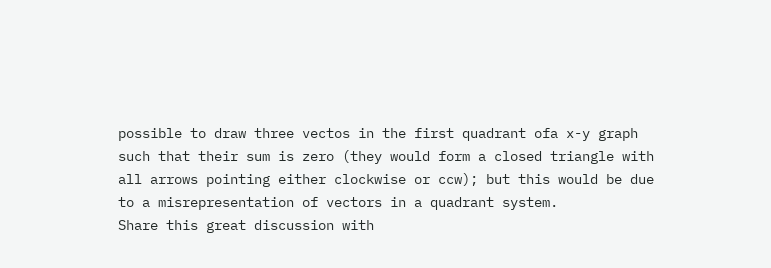possible to draw three vectos in the first quadrant ofa x-y graph such that their sum is zero (they would form a closed triangle with all arrows pointing either clockwise or ccw); but this would be due to a misrepresentation of vectors in a quadrant system.
Share this great discussion with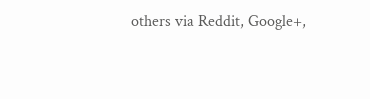others via Reddit, Google+,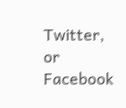Twitter, or Facebook